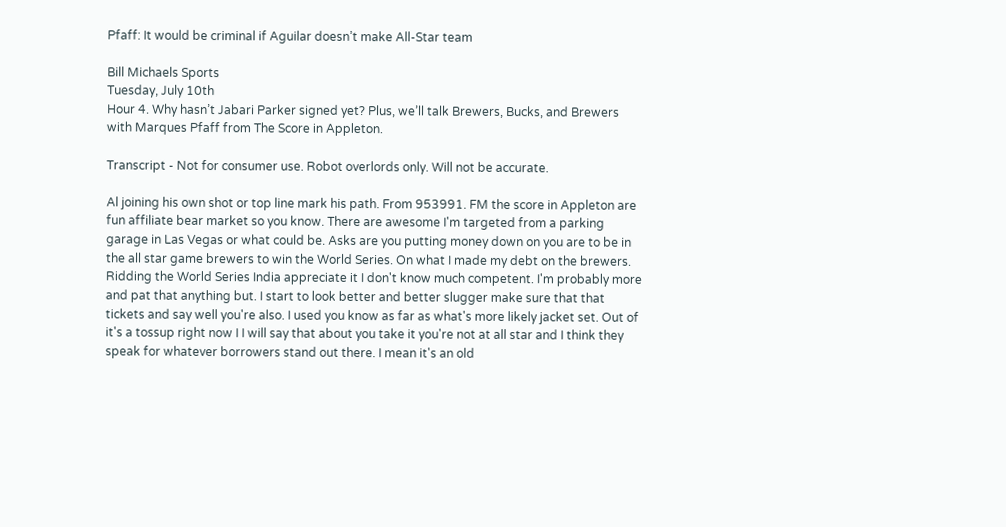Pfaff: It would be criminal if Aguilar doesn’t make All-Star team

Bill Michaels Sports
Tuesday, July 10th
Hour 4. Why hasn’t Jabari Parker signed yet? Plus, we’ll talk Brewers, Bucks, and Brewers with Marques Pfaff from The Score in Appleton.

Transcript - Not for consumer use. Robot overlords only. Will not be accurate.

Al joining his own shot or top line mark his path. From 953991. FM the score in Appleton are fun affiliate bear market so you know. There are awesome I'm targeted from a parking garage in Las Vegas or what could be. Asks are you putting money down on you are to be in the all star game brewers to win the World Series. On what I made my debt on the brewers. Ridding the World Series India appreciate it I don't know much competent. I'm probably more and pat that anything but. I start to look better and better slugger make sure that that tickets and say well you're also. I used you know as far as what's more likely jacket set. Out of it's a tossup right now I I will say that about you take it you're not at all star and I think they speak for whatever borrowers stand out there. I mean it's an old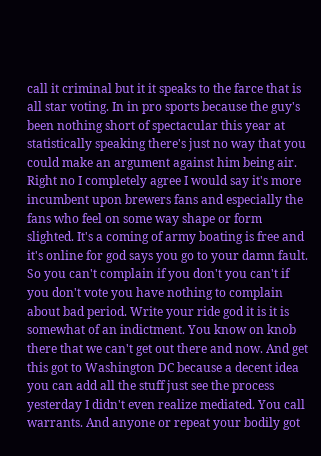call it criminal but it it speaks to the farce that is all star voting. In in pro sports because the guy's been nothing short of spectacular this year at statistically speaking there's just no way that you could make an argument against him being air. Right no I completely agree I would say it's more incumbent upon brewers fans and especially the fans who feel on some way shape or form slighted. It's a coming of army boating is free and it's online for god says you go to your damn fault. So you can't complain if you don't you can't if you don't vote you have nothing to complain about bad period. Write your ride god it is it is somewhat of an indictment. You know on knob there that we can't get out there and now. And get this got to Washington DC because a decent idea you can add all the stuff just see the process yesterday I didn't even realize mediated. You call warrants. And anyone or repeat your bodily got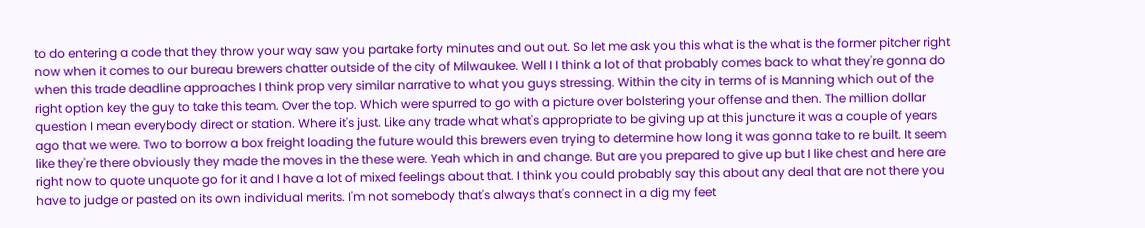to do entering a code that they throw your way saw you partake forty minutes and out out. So let me ask you this what is the what is the former pitcher right now when it comes to our bureau brewers chatter outside of the city of Milwaukee. Well I I think a lot of that probably comes back to what they're gonna do when this trade deadline approaches I think prop very similar narrative to what you guys stressing. Within the city in terms of is Manning which out of the right option key the guy to take this team. Over the top. Which were spurred to go with a picture over bolstering your offense and then. The million dollar question I mean everybody direct or station. Where it's just. Like any trade what what's appropriate to be giving up at this juncture it was a couple of years ago that we were. Two to borrow a box freight loading the future would this brewers even trying to determine how long it was gonna take to re built. It seem like they're there obviously they made the moves in the these were. Yeah which in and change. But are you prepared to give up but I like chest and here are right now to quote unquote go for it and I have a lot of mixed feelings about that. I think you could probably say this about any deal that are not there you have to judge or pasted on its own individual merits. I'm not somebody that's always that's connect in a dig my feet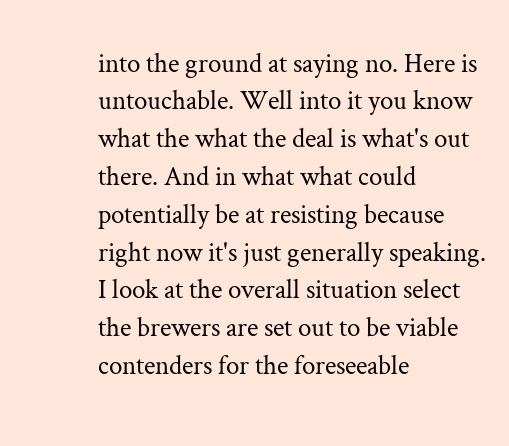into the ground at saying no. Here is untouchable. Well into it you know what the what the deal is what's out there. And in what what could potentially be at resisting because right now it's just generally speaking. I look at the overall situation select the brewers are set out to be viable contenders for the foreseeable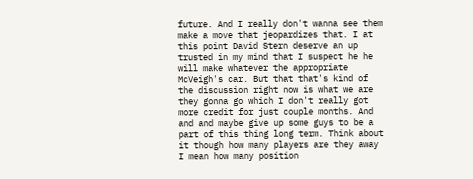future. And I really don't wanna see them make a move that jeopardizes that. I at this point David Stern deserve an up trusted in my mind that I suspect he he will make whatever the appropriate McVeigh's car. But that that's kind of the discussion right now is what we are they gonna go which I don't really got more credit for just couple months. And and and maybe give up some guys to be a part of this thing long term. Think about it though how many players are they away I mean how many position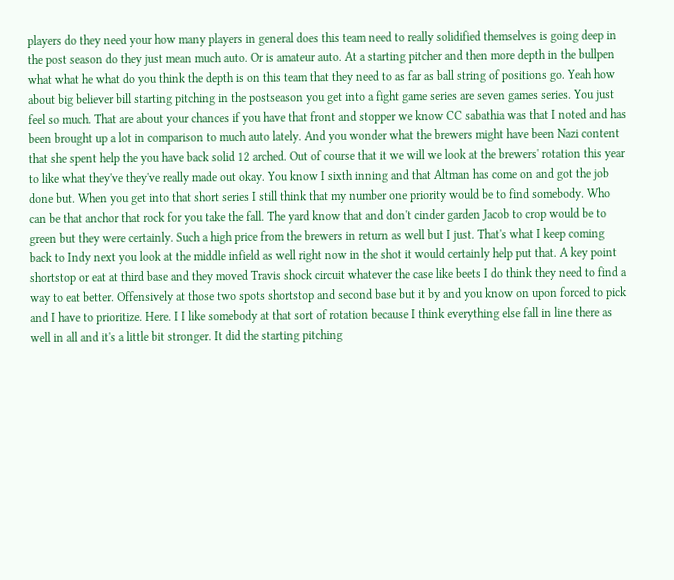players do they need your how many players in general does this team need to really solidified themselves is going deep in the post season do they just mean much auto. Or is amateur auto. At a starting pitcher and then more depth in the bullpen what what he what do you think the depth is on this team that they need to as far as ball string of positions go. Yeah how about big believer bill starting pitching in the postseason you get into a fight game series are seven games series. You just feel so much. That are about your chances if you have that front and stopper we know CC sabathia was that I noted and has been brought up a lot in comparison to much auto lately. And you wonder what the brewers might have been Nazi content that she spent help the you have back solid 12 arched. Out of course that it we will we look at the brewers' rotation this year to like what they've they've really made out okay. You know I sixth inning and that Altman has come on and got the job done but. When you get into that short series I still think that my number one priority would be to find somebody. Who can be that anchor that rock for you take the fall. The yard know that and don't cinder garden Jacob to crop would be to green but they were certainly. Such a high price from the brewers in return as well but I just. That's what I keep coming back to Indy next you look at the middle infield as well right now in the shot it would certainly help put that. A key point shortstop or eat at third base and they moved Travis shock circuit whatever the case like beets I do think they need to find a way to eat better. Offensively at those two spots shortstop and second base but it by and you know on upon forced to pick and I have to prioritize. Here. I I like somebody at that sort of rotation because I think everything else fall in line there as well in all and it's a little bit stronger. It did the starting pitching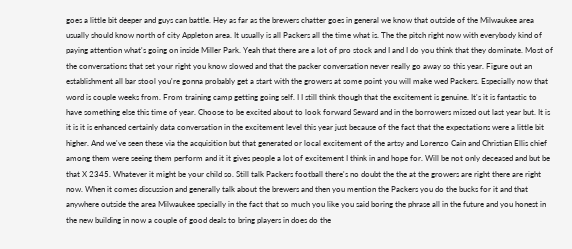goes a little bit deeper and guys can battle. Hey as far as the brewers chatter goes in general we know that outside of the Milwaukee area usually should know north of city Appleton area. It usually is all Packers all the time what is. The the pitch right now with everybody kind of paying attention what's going on inside Miller Park. Yeah that there are a lot of pro stock and I and I do you think that they dominate. Most of the conversations that set your right you know slowed and that the packer conversation never really go away so this year. Figure out an establishment all bar stool you're gonna probably get a start with the growers at some point you will make wed Packers. Especially now that word is couple weeks from. From training camp getting going self. I I still think though that the excitement is genuine. It's it is fantastic to have something else this time of year. Choose to be excited about to look forward Seward and in the borrowers missed out last year but. It is it is it is enhanced certainly data conversation in the excitement level this year just because of the fact that the expectations were a little bit higher. And we've seen these via the acquisition but that generated or local excitement of the artsy and Lorenzo Cain and Christian Ellis chief among them were seeing them perform and it it gives people a lot of excitement I think in and hope for. Will be not only deceased and but be that X 2345. Whatever it might be your child so. Still talk Packers football there's no doubt the the at the growers are right there are right now. When it comes discussion and generally talk about the brewers and then you mention the Packers you do the bucks for it and that anywhere outside the area Milwaukee specially in the fact that so much you like you said boring the phrase all in the future and you honest in the new building in now a couple of good deals to bring players in does do the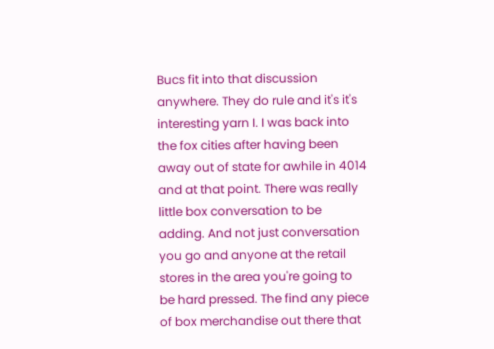Bucs fit into that discussion anywhere. They do rule and it's it's interesting yarn I. I was back into the fox cities after having been away out of state for awhile in 4014 and at that point. There was really little box conversation to be adding. And not just conversation you go and anyone at the retail stores in the area you're going to be hard pressed. The find any piece of box merchandise out there that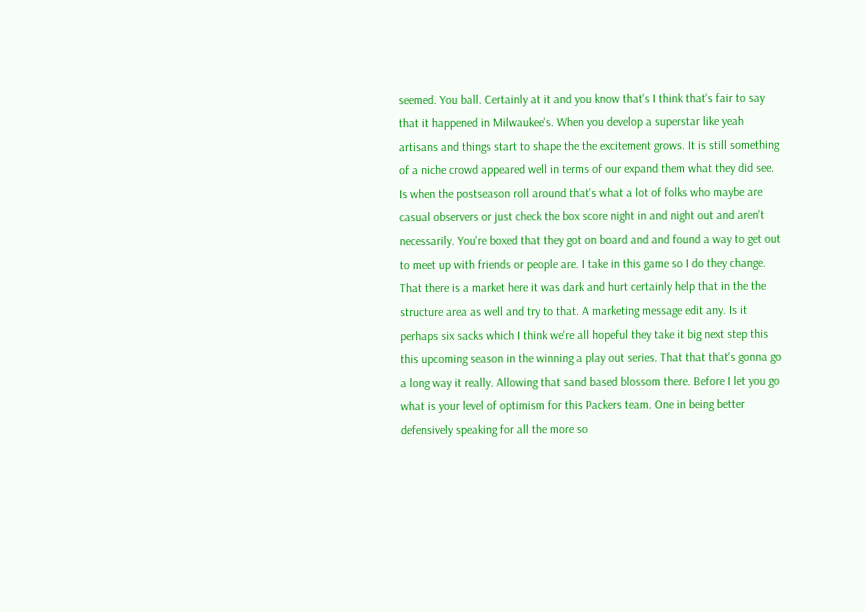seemed. You ball. Certainly at it and you know that's I think that's fair to say that it happened in Milwaukee's. When you develop a superstar like yeah artisans and things start to shape the the excitement grows. It is still something of a niche crowd appeared well in terms of our expand them what they did see. Is when the postseason roll around that's what a lot of folks who maybe are casual observers or just check the box score night in and night out and aren't necessarily. You're boxed that they got on board and and found a way to get out to meet up with friends or people are. I take in this game so I do they change. That there is a market here it was dark and hurt certainly help that in the the structure area as well and try to that. A marketing message edit any. Is it perhaps six sacks which I think we're all hopeful they take it big next step this this upcoming season in the winning a play out series. That that that's gonna go a long way it really. Allowing that sand based blossom there. Before I let you go what is your level of optimism for this Packers team. One in being better defensively speaking for all the more so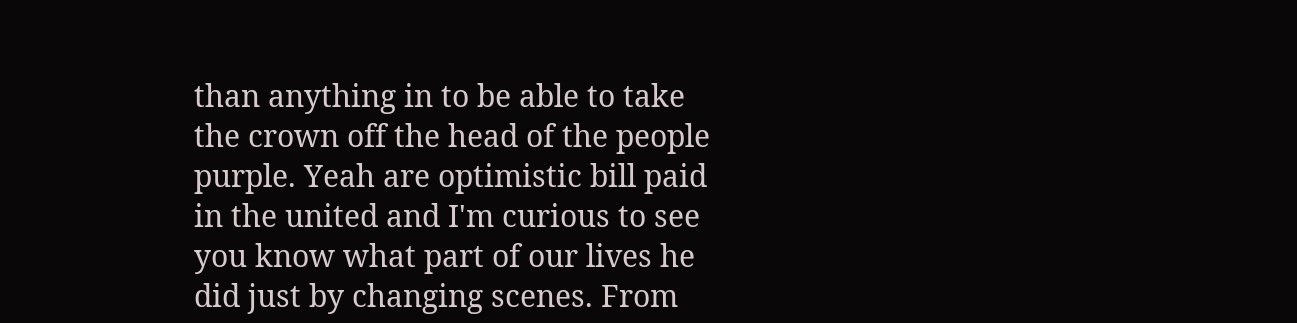than anything in to be able to take the crown off the head of the people purple. Yeah are optimistic bill paid in the united and I'm curious to see you know what part of our lives he did just by changing scenes. From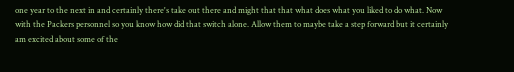one year to the next in and certainly there's take out there and might that that what does what you liked to do what. Now with the Packers personnel so you know how did that switch alone. Allow them to maybe take a step forward but it certainly am excited about some of the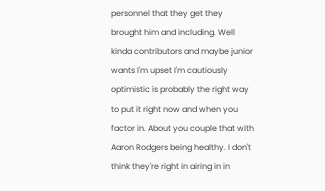personnel that they get they brought him and including. Well kinda contributors and maybe junior wants I'm upset I'm cautiously optimistic is probably the right way to put it right now and when you factor in. About you couple that with Aaron Rodgers being healthy. I don't think they're right in airing in in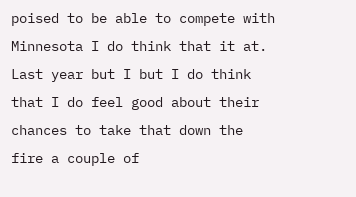poised to be able to compete with Minnesota I do think that it at. Last year but I but I do think that I do feel good about their chances to take that down the fire a couple of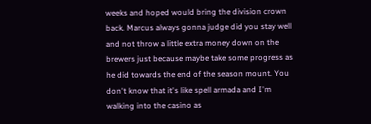weeks and hoped would bring the division crown back. Marcus always gonna judge did you stay well and not throw a little extra money down on the brewers just because maybe take some progress as he did towards the end of the season mount. You don't know that it's like spell armada and I'm walking into the casino as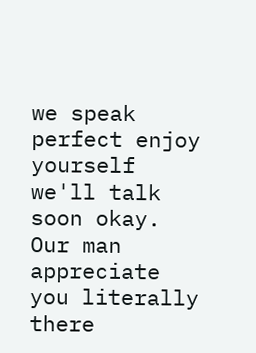we speak perfect enjoy yourself we'll talk soon okay. Our man appreciate you literally there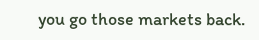you go those markets back.